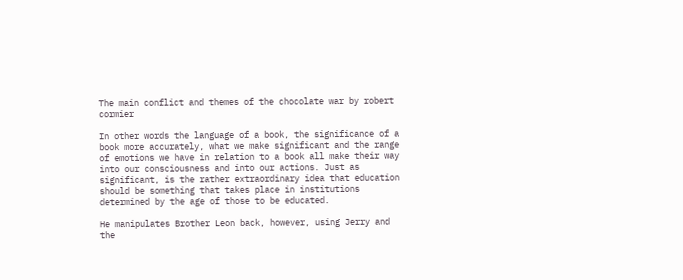The main conflict and themes of the chocolate war by robert cormier

In other words the language of a book, the significance of a book more accurately, what we make significant and the range of emotions we have in relation to a book all make their way into our consciousness and into our actions. Just as significant, is the rather extraordinary idea that education should be something that takes place in institutions determined by the age of those to be educated.

He manipulates Brother Leon back, however, using Jerry and the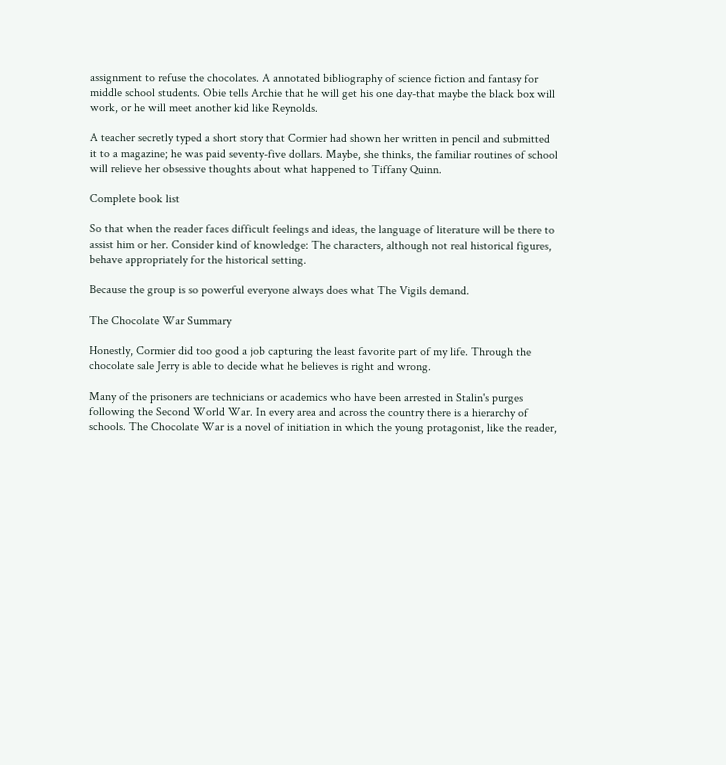assignment to refuse the chocolates. A annotated bibliography of science fiction and fantasy for middle school students. Obie tells Archie that he will get his one day-that maybe the black box will work, or he will meet another kid like Reynolds.

A teacher secretly typed a short story that Cormier had shown her written in pencil and submitted it to a magazine; he was paid seventy-five dollars. Maybe, she thinks, the familiar routines of school will relieve her obsessive thoughts about what happened to Tiffany Quinn.

Complete book list

So that when the reader faces difficult feelings and ideas, the language of literature will be there to assist him or her. Consider kind of knowledge: The characters, although not real historical figures, behave appropriately for the historical setting.

Because the group is so powerful everyone always does what The Vigils demand.

The Chocolate War Summary

Honestly, Cormier did too good a job capturing the least favorite part of my life. Through the chocolate sale Jerry is able to decide what he believes is right and wrong.

Many of the prisoners are technicians or academics who have been arrested in Stalin's purges following the Second World War. In every area and across the country there is a hierarchy of schools. The Chocolate War is a novel of initiation in which the young protagonist, like the reader,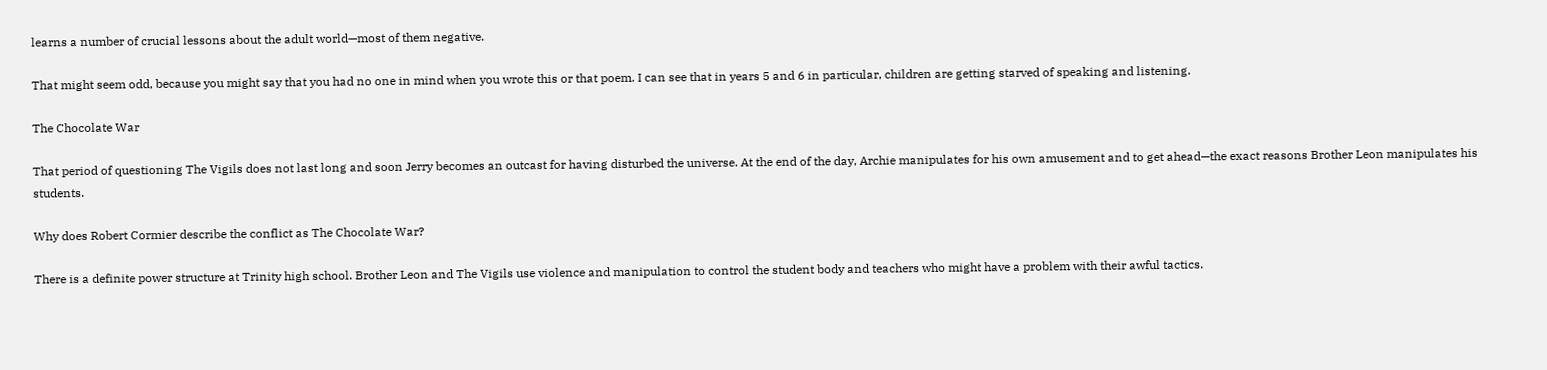learns a number of crucial lessons about the adult world—most of them negative.

That might seem odd, because you might say that you had no one in mind when you wrote this or that poem. I can see that in years 5 and 6 in particular, children are getting starved of speaking and listening.

The Chocolate War

That period of questioning The Vigils does not last long and soon Jerry becomes an outcast for having disturbed the universe. At the end of the day, Archie manipulates for his own amusement and to get ahead—the exact reasons Brother Leon manipulates his students.

Why does Robert Cormier describe the conflict as The Chocolate War?

There is a definite power structure at Trinity high school. Brother Leon and The Vigils use violence and manipulation to control the student body and teachers who might have a problem with their awful tactics.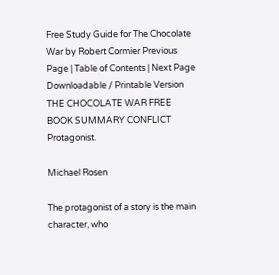Free Study Guide for The Chocolate War by Robert Cormier Previous Page | Table of Contents | Next Page Downloadable / Printable Version THE CHOCOLATE WAR FREE BOOK SUMMARY CONFLICT Protagonist.

Michael Rosen

The protagonist of a story is the main character, who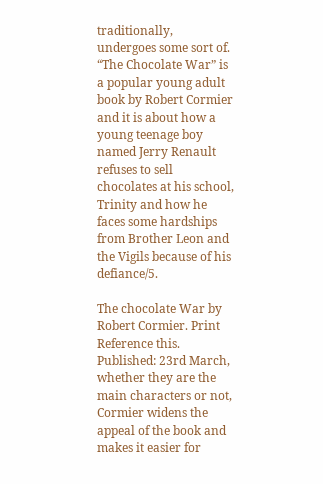traditionally, undergoes some sort of. “The Chocolate War” is a popular young adult book by Robert Cormier and it is about how a young teenage boy named Jerry Renault refuses to sell chocolates at his school, Trinity and how he faces some hardships from Brother Leon and the Vigils because of his defiance/5.

The chocolate War by Robert Cormier. Print Reference this. Published: 23rd March, whether they are the main characters or not, Cormier widens the appeal of the book and makes it easier for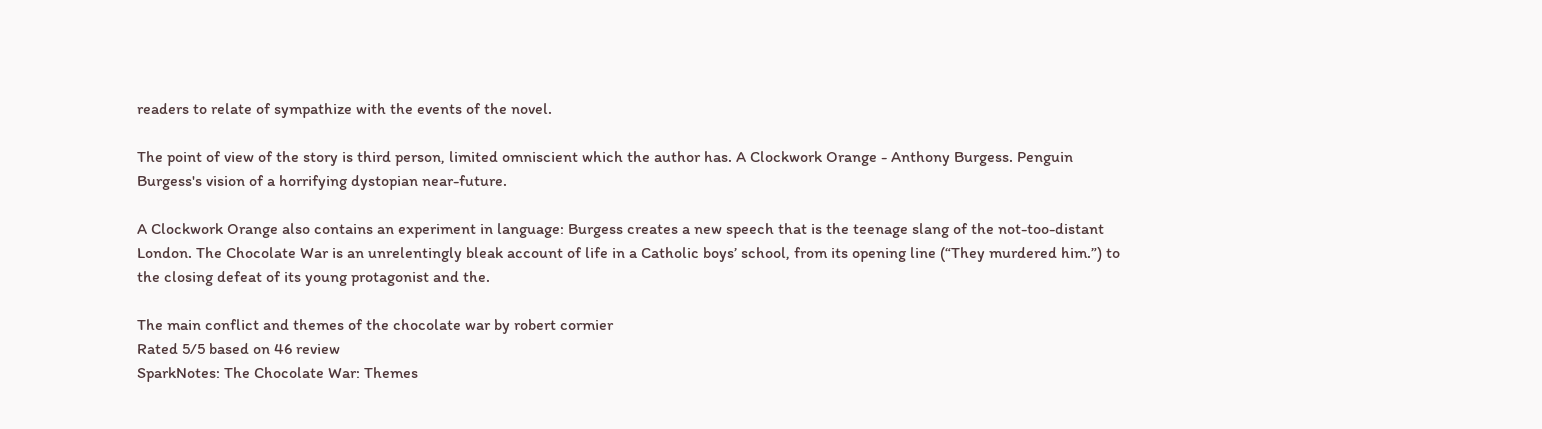readers to relate of sympathize with the events of the novel.

The point of view of the story is third person, limited omniscient which the author has. A Clockwork Orange - Anthony Burgess. Penguin Burgess's vision of a horrifying dystopian near-future.

A Clockwork Orange also contains an experiment in language: Burgess creates a new speech that is the teenage slang of the not-too-distant London. The Chocolate War is an unrelentingly bleak account of life in a Catholic boys’ school, from its opening line (“They murdered him.”) to the closing defeat of its young protagonist and the.

The main conflict and themes of the chocolate war by robert cormier
Rated 5/5 based on 46 review
SparkNotes: The Chocolate War: Themes